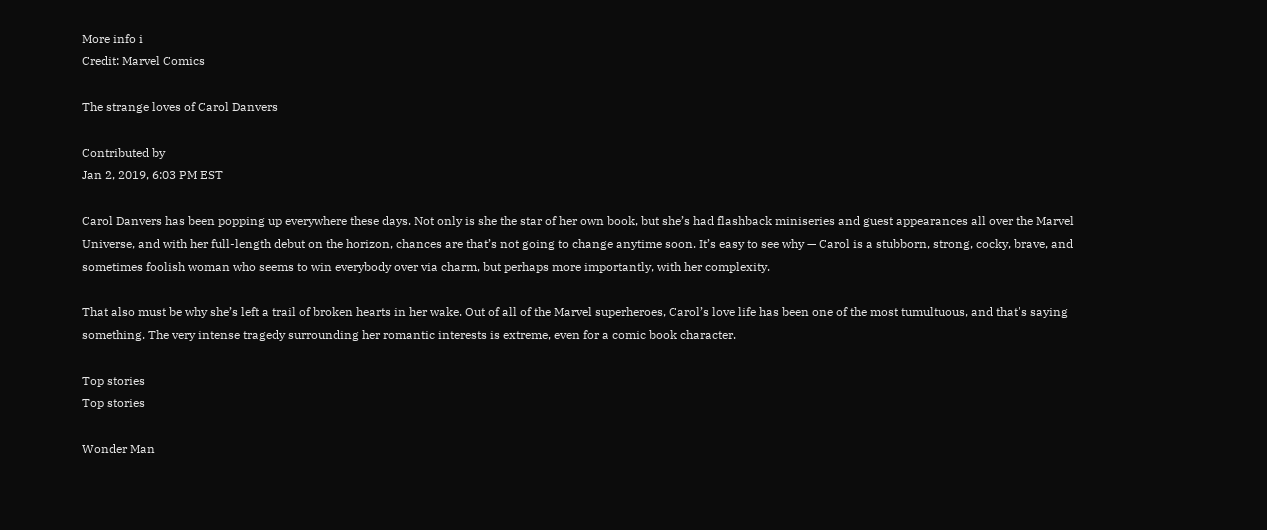More info i
Credit: Marvel Comics

The strange loves of Carol Danvers

Contributed by
Jan 2, 2019, 6:03 PM EST

Carol Danvers has been popping up everywhere these days. Not only is she the star of her own book, but she’s had flashback miniseries and guest appearances all over the Marvel Universe, and with her full-length debut on the horizon, chances are that’s not going to change anytime soon. It’s easy to see why — Carol is a stubborn, strong, cocky, brave, and sometimes foolish woman who seems to win everybody over via charm, but perhaps more importantly, with her complexity.

That also must be why she’s left a trail of broken hearts in her wake. Out of all of the Marvel superheroes, Carol’s love life has been one of the most tumultuous, and that's saying something. The very intense tragedy surrounding her romantic interests is extreme, even for a comic book character.

Top stories
Top stories

Wonder Man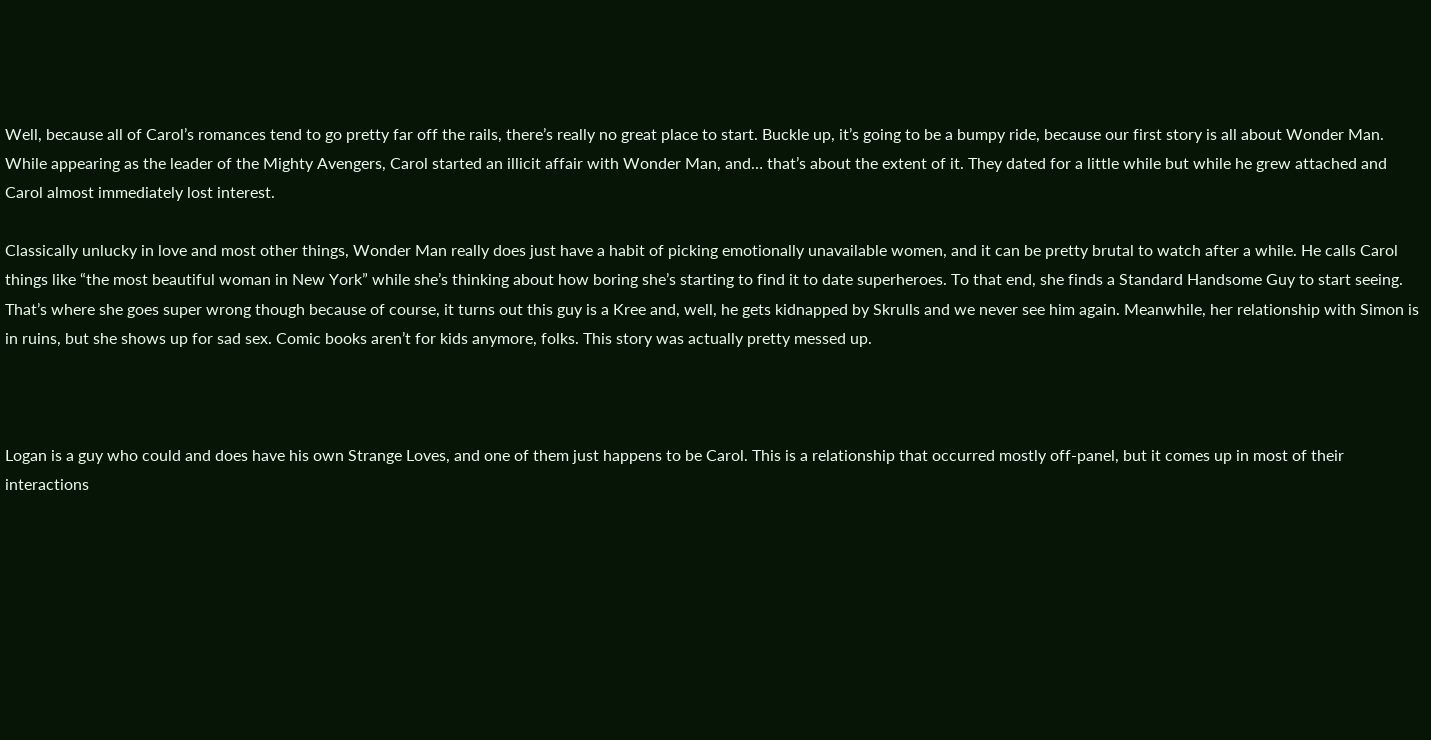Well, because all of Carol’s romances tend to go pretty far off the rails, there’s really no great place to start. Buckle up, it’s going to be a bumpy ride, because our first story is all about Wonder Man. While appearing as the leader of the Mighty Avengers, Carol started an illicit affair with Wonder Man, and… that’s about the extent of it. They dated for a little while but while he grew attached and Carol almost immediately lost interest.

Classically unlucky in love and most other things, Wonder Man really does just have a habit of picking emotionally unavailable women, and it can be pretty brutal to watch after a while. He calls Carol things like “the most beautiful woman in New York” while she’s thinking about how boring she’s starting to find it to date superheroes. To that end, she finds a Standard Handsome Guy to start seeing. That’s where she goes super wrong though because of course, it turns out this guy is a Kree and, well, he gets kidnapped by Skrulls and we never see him again. Meanwhile, her relationship with Simon is in ruins, but she shows up for sad sex. Comic books aren’t for kids anymore, folks. This story was actually pretty messed up.



Logan is a guy who could and does have his own Strange Loves, and one of them just happens to be Carol. This is a relationship that occurred mostly off-panel, but it comes up in most of their interactions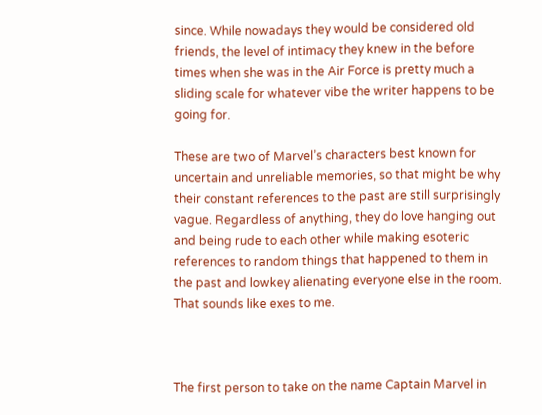since. While nowadays they would be considered old friends, the level of intimacy they knew in the before times when she was in the Air Force is pretty much a sliding scale for whatever vibe the writer happens to be going for.

These are two of Marvel’s characters best known for uncertain and unreliable memories, so that might be why their constant references to the past are still surprisingly vague. Regardless of anything, they do love hanging out and being rude to each other while making esoteric references to random things that happened to them in the past and lowkey alienating everyone else in the room. That sounds like exes to me.



The first person to take on the name Captain Marvel in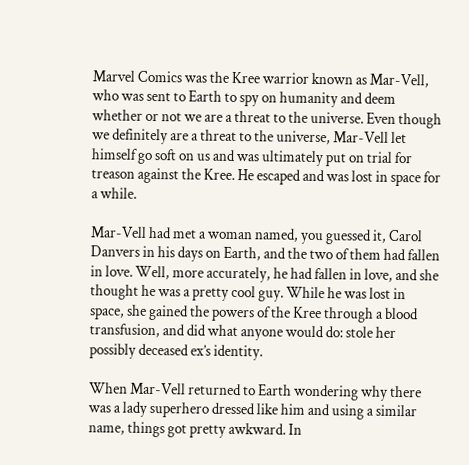Marvel Comics was the Kree warrior known as Mar-Vell, who was sent to Earth to spy on humanity and deem whether or not we are a threat to the universe. Even though we definitely are a threat to the universe, Mar-Vell let himself go soft on us and was ultimately put on trial for treason against the Kree. He escaped and was lost in space for a while.

Mar-Vell had met a woman named, you guessed it, Carol Danvers in his days on Earth, and the two of them had fallen in love. Well, more accurately, he had fallen in love, and she thought he was a pretty cool guy. While he was lost in space, she gained the powers of the Kree through a blood transfusion, and did what anyone would do: stole her possibly deceased ex’s identity.

When Mar-Vell returned to Earth wondering why there was a lady superhero dressed like him and using a similar name, things got pretty awkward. In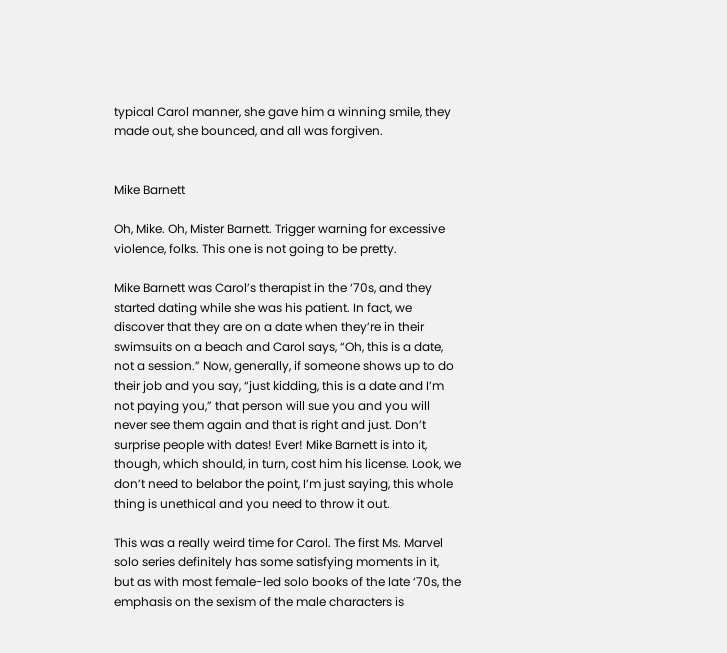typical Carol manner, she gave him a winning smile, they made out, she bounced, and all was forgiven.


Mike Barnett

Oh, Mike. Oh, Mister Barnett. Trigger warning for excessive violence, folks. This one is not going to be pretty.

Mike Barnett was Carol’s therapist in the ‘70s, and they started dating while she was his patient. In fact, we discover that they are on a date when they’re in their swimsuits on a beach and Carol says, “Oh, this is a date, not a session.” Now, generally, if someone shows up to do their job and you say, “just kidding, this is a date and I’m not paying you,” that person will sue you and you will never see them again and that is right and just. Don’t surprise people with dates! Ever! Mike Barnett is into it, though, which should, in turn, cost him his license. Look, we don’t need to belabor the point, I’m just saying, this whole thing is unethical and you need to throw it out.

This was a really weird time for Carol. The first Ms. Marvel solo series definitely has some satisfying moments in it, but as with most female-led solo books of the late ‘70s, the emphasis on the sexism of the male characters is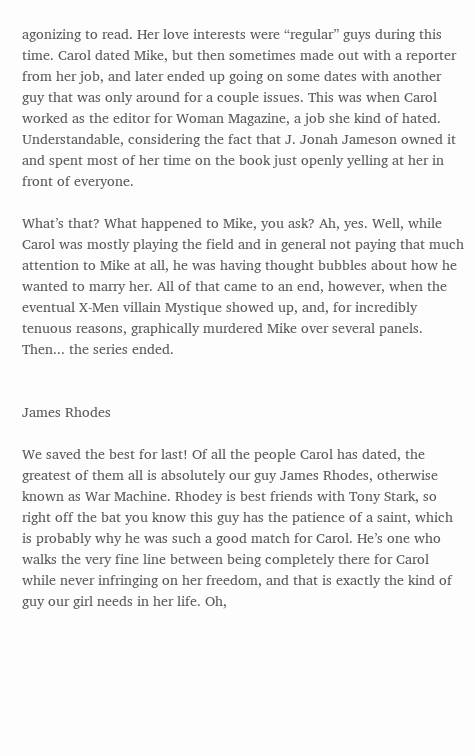agonizing to read. Her love interests were “regular” guys during this time. Carol dated Mike, but then sometimes made out with a reporter from her job, and later ended up going on some dates with another guy that was only around for a couple issues. This was when Carol worked as the editor for Woman Magazine, a job she kind of hated. Understandable, considering the fact that J. Jonah Jameson owned it and spent most of her time on the book just openly yelling at her in front of everyone.

What’s that? What happened to Mike, you ask? Ah, yes. Well, while Carol was mostly playing the field and in general not paying that much attention to Mike at all, he was having thought bubbles about how he wanted to marry her. All of that came to an end, however, when the eventual X-Men villain Mystique showed up, and, for incredibly tenuous reasons, graphically murdered Mike over several panels. Then... the series ended.


James Rhodes

We saved the best for last! Of all the people Carol has dated, the greatest of them all is absolutely our guy James Rhodes, otherwise known as War Machine. Rhodey is best friends with Tony Stark, so right off the bat you know this guy has the patience of a saint, which is probably why he was such a good match for Carol. He’s one who walks the very fine line between being completely there for Carol while never infringing on her freedom, and that is exactly the kind of guy our girl needs in her life. Oh,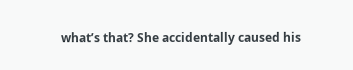what’s that? She accidentally caused his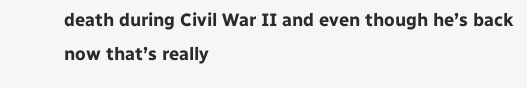death during Civil War II and even though he’s back now that’s really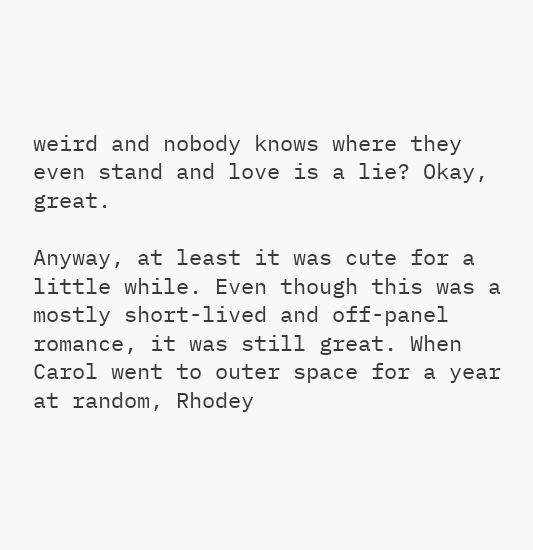weird and nobody knows where they even stand and love is a lie? Okay, great.

Anyway, at least it was cute for a little while. Even though this was a mostly short-lived and off-panel romance, it was still great. When Carol went to outer space for a year at random, Rhodey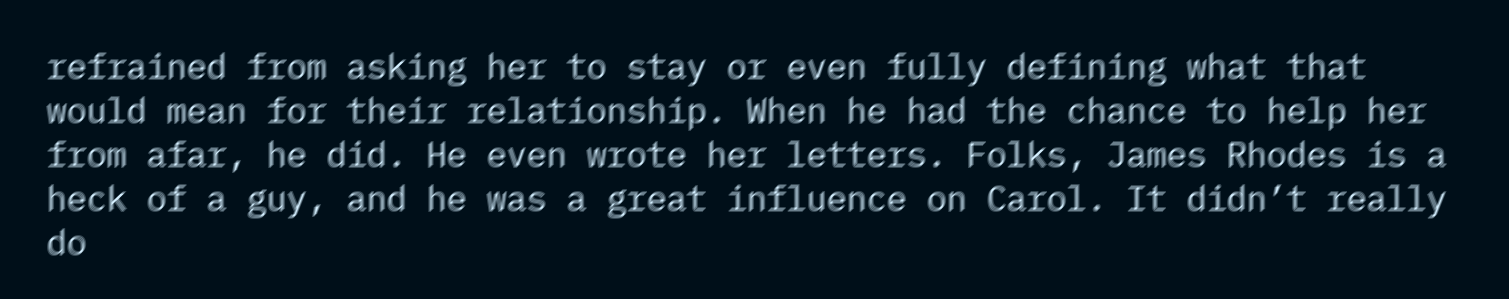refrained from asking her to stay or even fully defining what that would mean for their relationship. When he had the chance to help her from afar, he did. He even wrote her letters. Folks, James Rhodes is a heck of a guy, and he was a great influence on Carol. It didn’t really do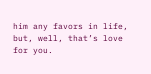him any favors in life, but, well, that’s love for you.